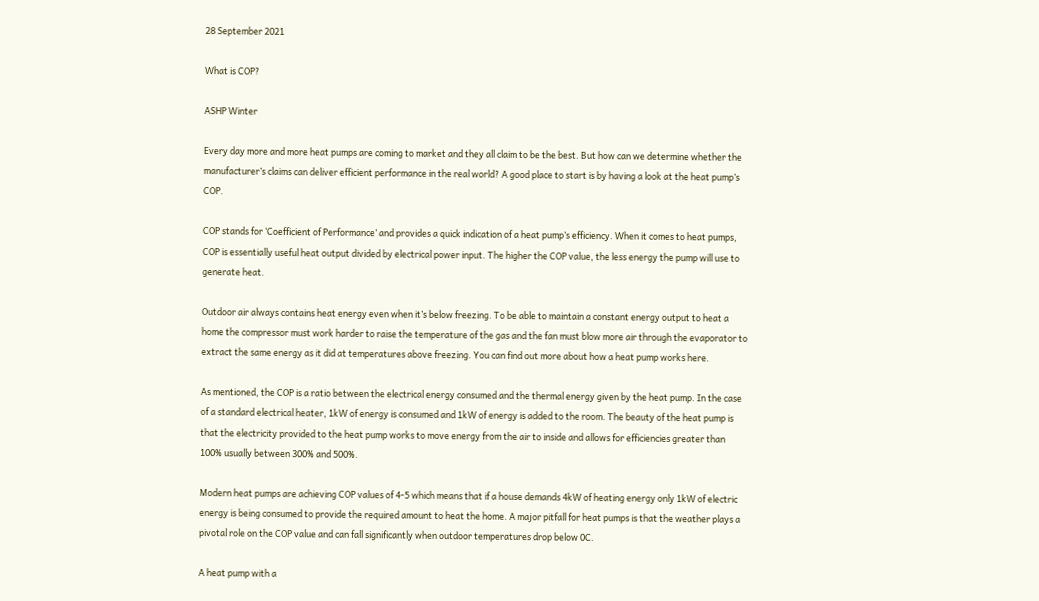28 September 2021

What is COP?

ASHP Winter

Every day more and more heat pumps are coming to market and they all claim to be the best. But how can we determine whether the manufacturer’s claims can deliver efficient performance in the real world? A good place to start is by having a look at the heat pump’s COP.

COP stands for ‘Coefficient of Performance’ and provides a quick indication of a heat pump’s efficiency. When it comes to heat pumps, COP is essentially useful heat output divided by electrical power input. The higher the COP value, the less energy the pump will use to generate heat.

Outdoor air always contains heat energy even when it’s below freezing. To be able to maintain a constant energy output to heat a home the compressor must work harder to raise the temperature of the gas and the fan must blow more air through the evaporator to extract the same energy as it did at temperatures above freezing. You can find out more about how a heat pump works here.

As mentioned, the COP is a ratio between the electrical energy consumed and the thermal energy given by the heat pump. In the case of a standard electrical heater, 1kW of energy is consumed and 1kW of energy is added to the room. The beauty of the heat pump is that the electricity provided to the heat pump works to move energy from the air to inside and allows for efficiencies greater than 100% usually between 300% and 500%.

Modern heat pumps are achieving COP values of 4-5 which means that if a house demands 4kW of heating energy only 1kW of electric energy is being consumed to provide the required amount to heat the home. A major pitfall for heat pumps is that the weather plays a pivotal role on the COP value and can fall significantly when outdoor temperatures drop below 0C.

A heat pump with a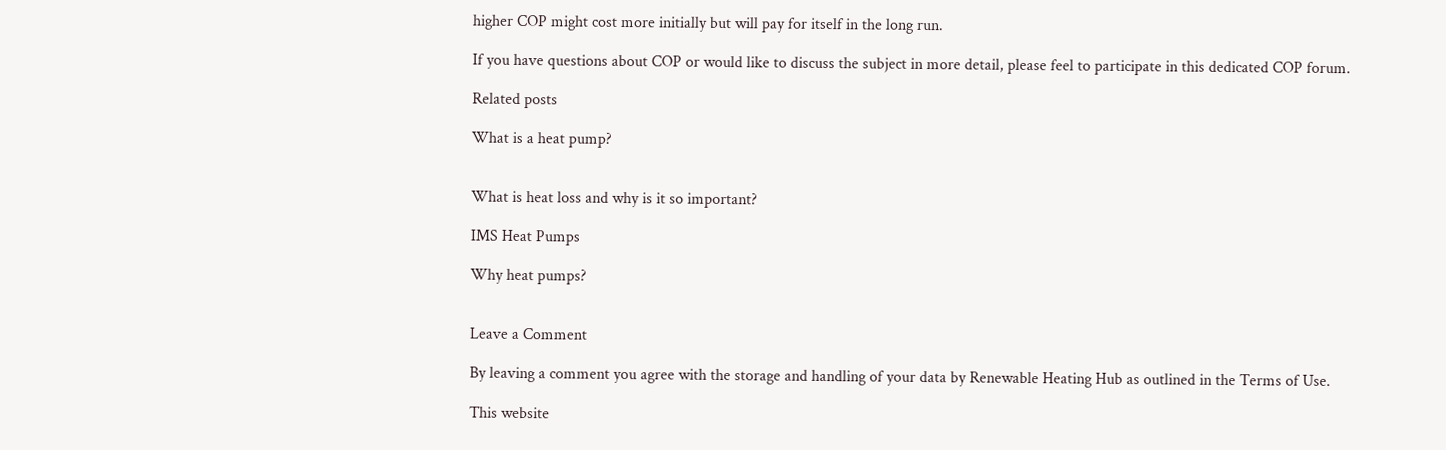higher COP might cost more initially but will pay for itself in the long run.

If you have questions about COP or would like to discuss the subject in more detail, please feel to participate in this dedicated COP forum.

Related posts

What is a heat pump?


What is heat loss and why is it so important?

IMS Heat Pumps

Why heat pumps?


Leave a Comment

By leaving a comment you agree with the storage and handling of your data by Renewable Heating Hub as outlined in the Terms of Use.

This website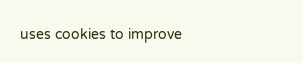uses cookies to improve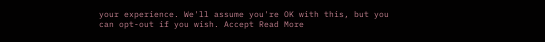your experience. We'll assume you're OK with this, but you can opt-out if you wish. Accept Read More